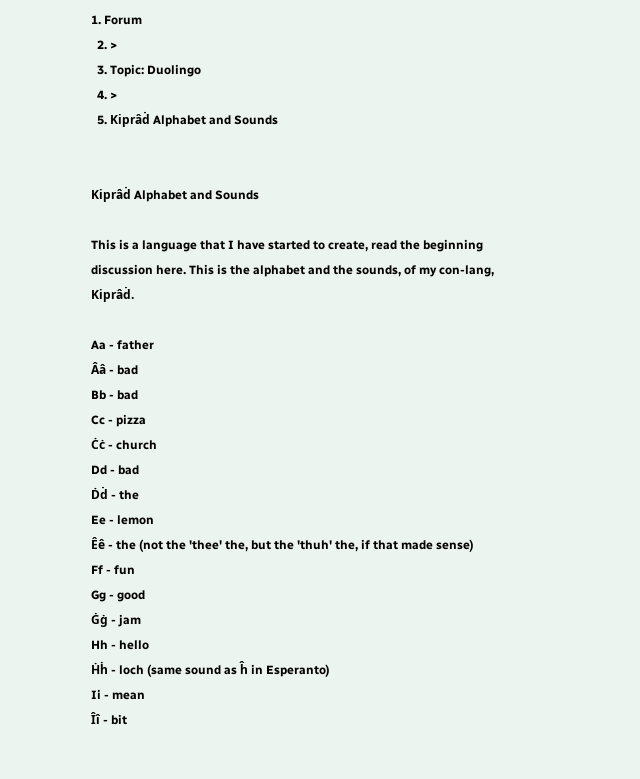1. Forum
  2. >
  3. Topic: Duolingo
  4. >
  5. Kiprâḋ Alphabet and Sounds


Kiprâḋ Alphabet and Sounds

This is a language that I have started to create, read the beginning discussion here. This is the alphabet and the sounds, of my con-lang, Kiprâḋ.

Aa - father
Ââ - bad
Bb - bad
Cc - pizza
Ċċ - church
Dd - bad
Ḋḋ - the
Ee - lemon
Êê - the (not the 'thee' the, but the 'thuh' the, if that made sense)
Ff - fun
Gg - good
Ġġ - jam
Hh - hello
Ḣḣ - loch (same sound as ĥ in Esperanto)
Ii - mean
Îî - bit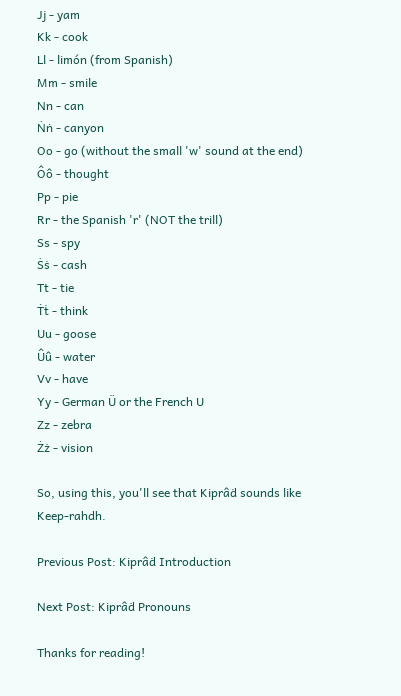Jj - yam
Kk - cook
Ll - limón (from Spanish)
Mm - smile
Nn - can
Ṅṅ - canyon
Oo - go (without the small 'w' sound at the end)
Ôô - thought
Pp - pie
Rr - the Spanish 'r' (NOT the trill)
Ss - spy
Ṡṡ - cash
Tt - tie
Ṫṫ - think
Uu - goose
Ûû - water
Vv - have
Yy - German Ü or the French U
Zz - zebra
Żż - vision

So, using this, you'll see that Kiprâḋ sounds like Keep-rahdh.

Previous Post: Kiprâḋ Introduction

Next Post: Kiprâḋ Pronouns

Thanks for reading!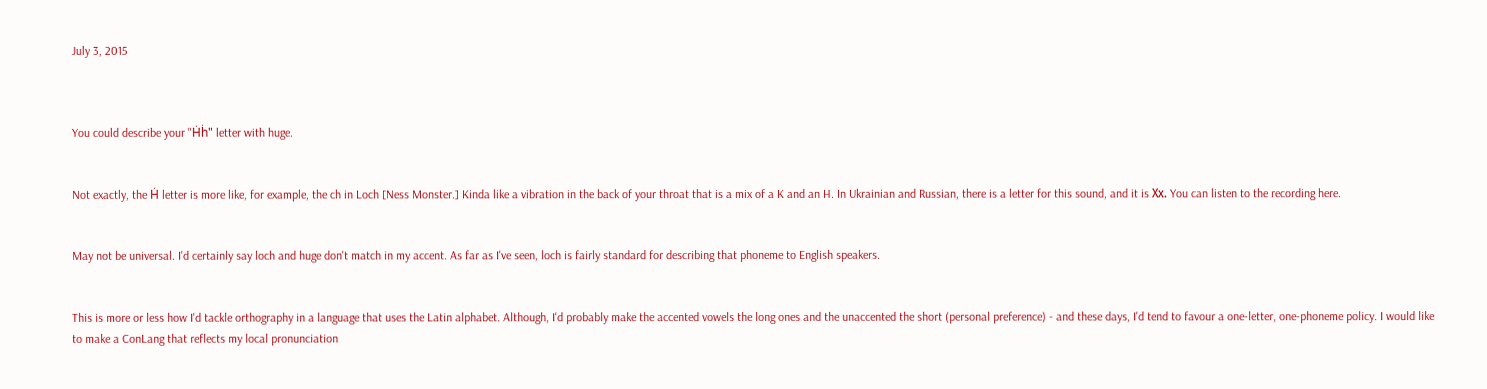July 3, 2015



You could describe your "Ḣḣ" letter with huge.


Not exactly, the Ḣ letter is more like, for example, the ch in Loch [Ness Monster.] Kinda like a vibration in the back of your throat that is a mix of a K and an H. In Ukrainian and Russian, there is a letter for this sound, and it is Хх. You can listen to the recording here.


May not be universal. I'd certainly say loch and huge don't match in my accent. As far as I've seen, loch is fairly standard for describing that phoneme to English speakers.


This is more or less how I'd tackle orthography in a language that uses the Latin alphabet. Although, I'd probably make the accented vowels the long ones and the unaccented the short (personal preference) - and these days, I'd tend to favour a one-letter, one-phoneme policy. I would like to make a ConLang that reflects my local pronunciation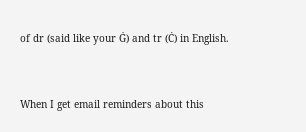of dr (said like your Ġ) and tr (Ċ) in English.


When I get email reminders about this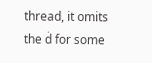thread, it omits the ḋ for some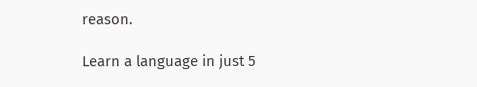reason.

Learn a language in just 5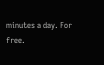minutes a day. For free.